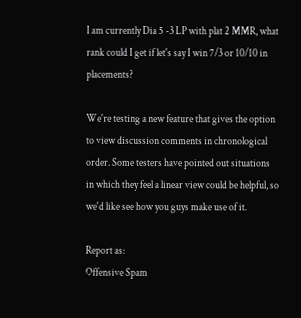I am currently Dia 5 -3 LP with plat 2 MMR, what rank could I get if let's say I win 7/3 or 10/10 in placements?

We're testing a new feature that gives the option to view discussion comments in chronological order. Some testers have pointed out situations in which they feel a linear view could be helpful, so we'd like see how you guys make use of it.

Report as:
Offensive Spam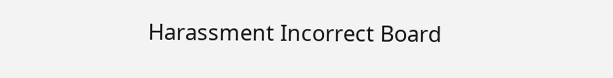Harassment Incorrect Board